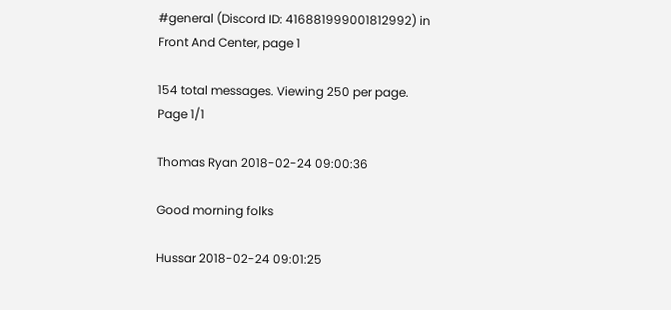#general (Discord ID: 416881999001812992) in Front And Center, page 1

154 total messages. Viewing 250 per page.
Page 1/1

Thomas Ryan 2018-02-24 09:00:36

Good morning folks

Hussar 2018-02-24 09:01:25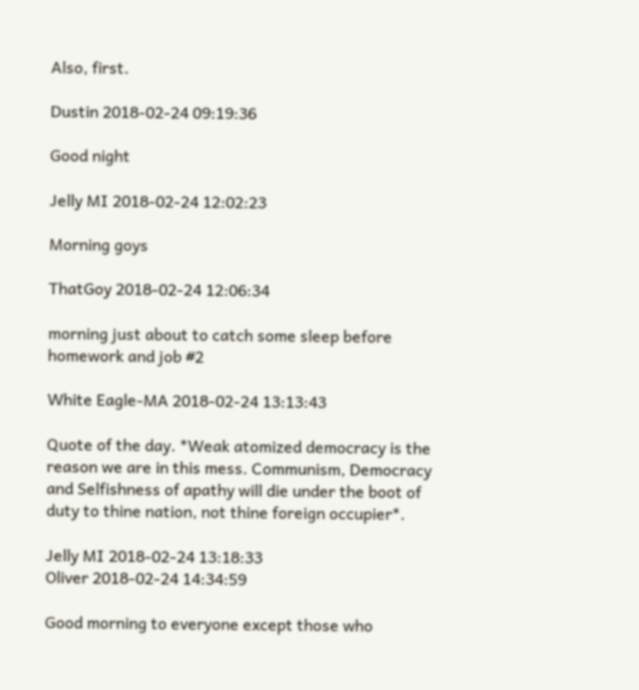Also, first.

Dustin 2018-02-24 09:19:36

Good night

Jelly MI 2018-02-24 12:02:23

Morning goys

ThatGoy 2018-02-24 12:06:34

morning just about to catch some sleep before homework and job #2

White Eagle-MA 2018-02-24 13:13:43

Quote of the day. *Weak atomized democracy is the reason we are in this mess. Communism, Democracy and Selfishness of apathy will die under the boot of duty to thine nation, not thine foreign occupier*.

Jelly MI 2018-02-24 13:18:33
Oliver 2018-02-24 14:34:59

Good morning to everyone except those who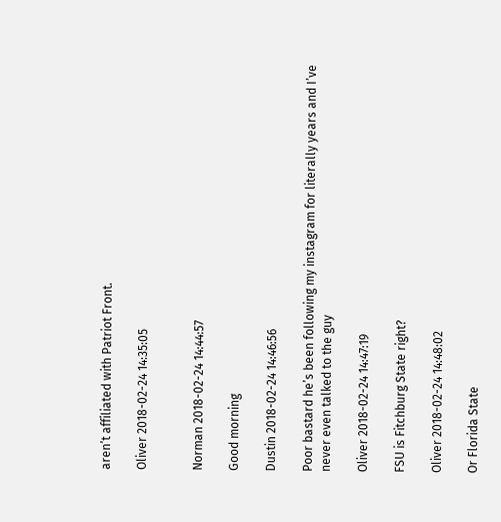aren’t affiliated with Patriot Front.

Oliver 2018-02-24 14:35:05


Norman 2018-02-24 14:44:57

Good morning

Dustin 2018-02-24 14:46:56

Poor bastard he’s been following my instagram for literally years and I’ve never even talked to the guy

Oliver 2018-02-24 14:47:19

FSU is Fitchburg State right?

Oliver 2018-02-24 14:48:02

Or Florida State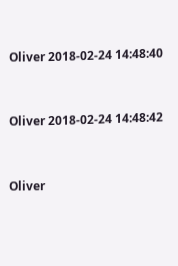Oliver 2018-02-24 14:48:40


Oliver 2018-02-24 14:48:42


Oliver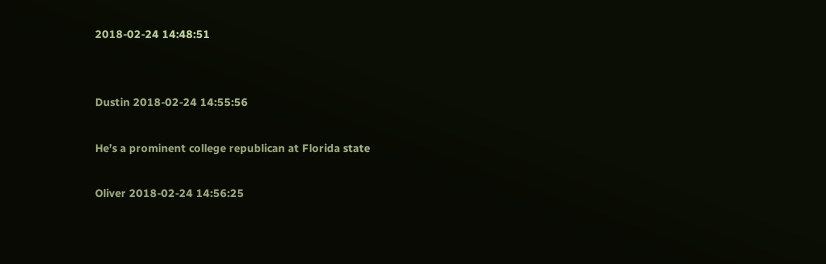2018-02-24 14:48:51


Dustin 2018-02-24 14:55:56

He’s a prominent college republican at Florida state

Oliver 2018-02-24 14:56:25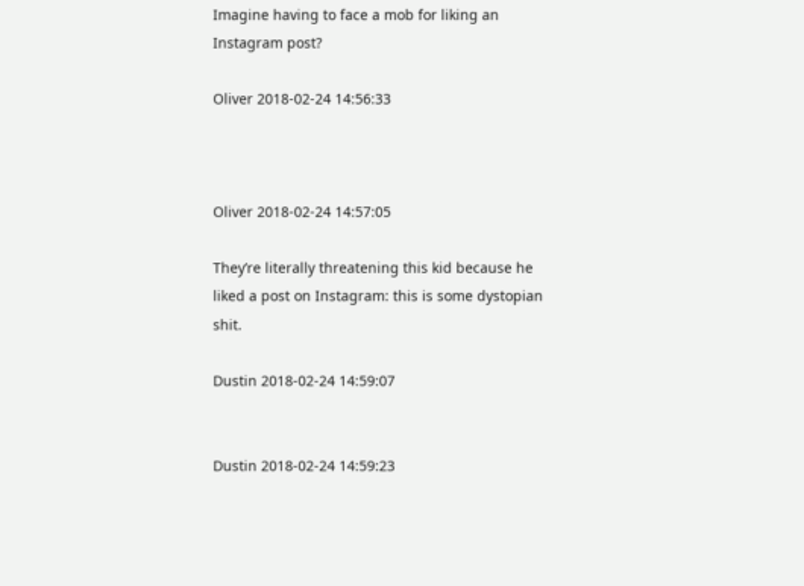Imagine having to face a mob for liking an Instagram post?

Oliver 2018-02-24 14:56:33



Oliver 2018-02-24 14:57:05

They’re literally threatening this kid because he liked a post on Instagram: this is some dystopian shit.

Dustin 2018-02-24 14:59:07


Dustin 2018-02-24 14:59:23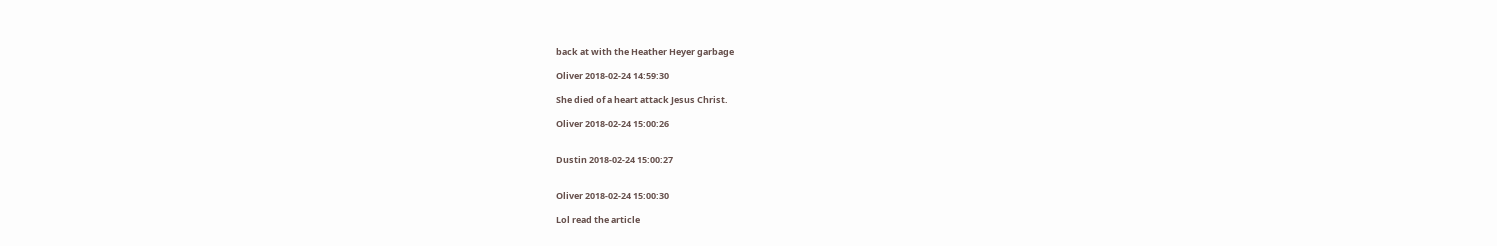back at with the Heather Heyer garbage

Oliver 2018-02-24 14:59:30

She died of a heart attack Jesus Christ.

Oliver 2018-02-24 15:00:26


Dustin 2018-02-24 15:00:27


Oliver 2018-02-24 15:00:30

Lol read the article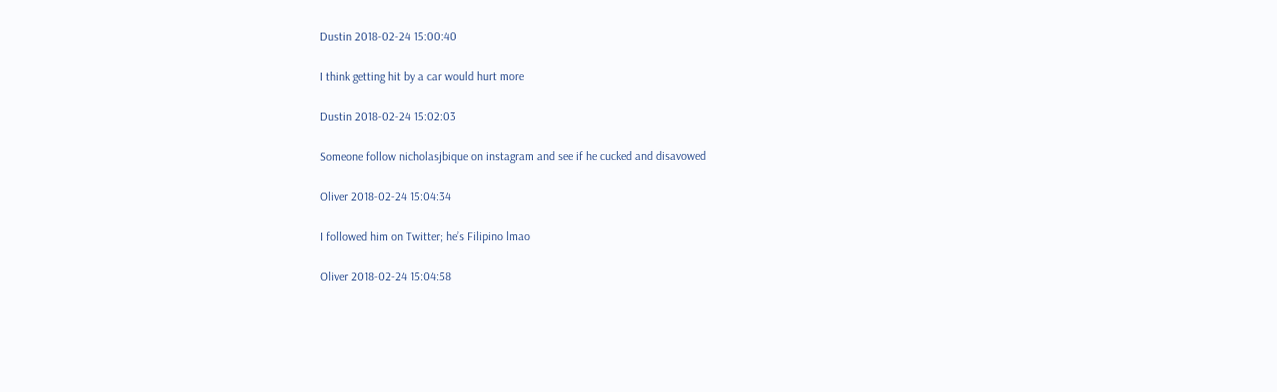Dustin 2018-02-24 15:00:40

I think getting hit by a car would hurt more

Dustin 2018-02-24 15:02:03

Someone follow nicholasjbique on instagram and see if he cucked and disavowed

Oliver 2018-02-24 15:04:34

I followed him on Twitter; he’s Filipino lmao

Oliver 2018-02-24 15:04:58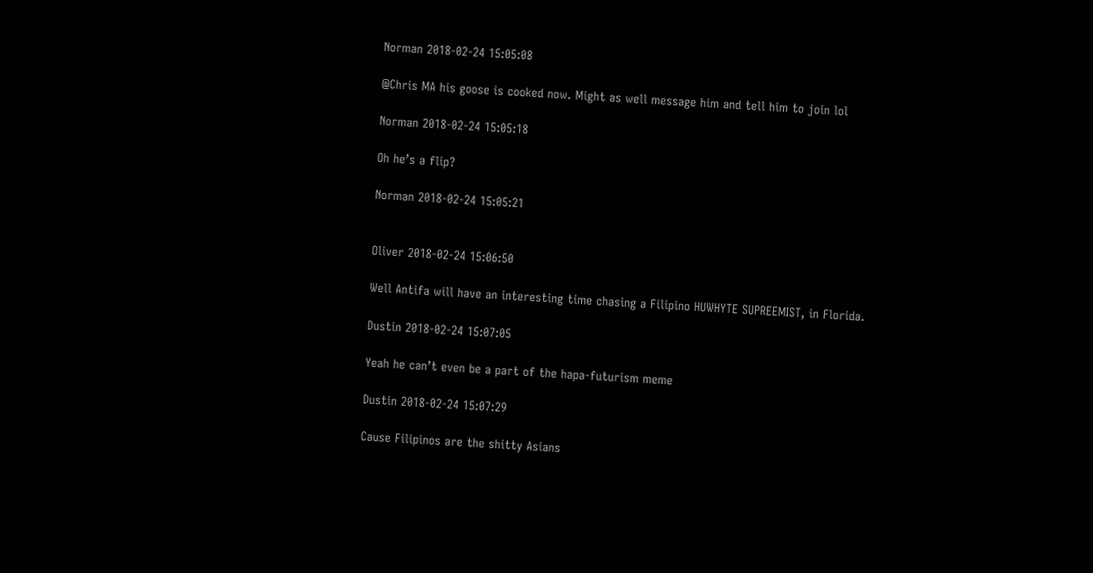Norman 2018-02-24 15:05:08

@Chris MA his goose is cooked now. Might as well message him and tell him to join lol

Norman 2018-02-24 15:05:18

Oh he’s a flip?

Norman 2018-02-24 15:05:21


Oliver 2018-02-24 15:06:50

Well Antifa will have an interesting time chasing a Filipino HUWHYTE SUPREEMIST, in Florida.

Dustin 2018-02-24 15:07:05

Yeah he can’t even be a part of the hapa-futurism meme

Dustin 2018-02-24 15:07:29

Cause Filipinos are the shitty Asians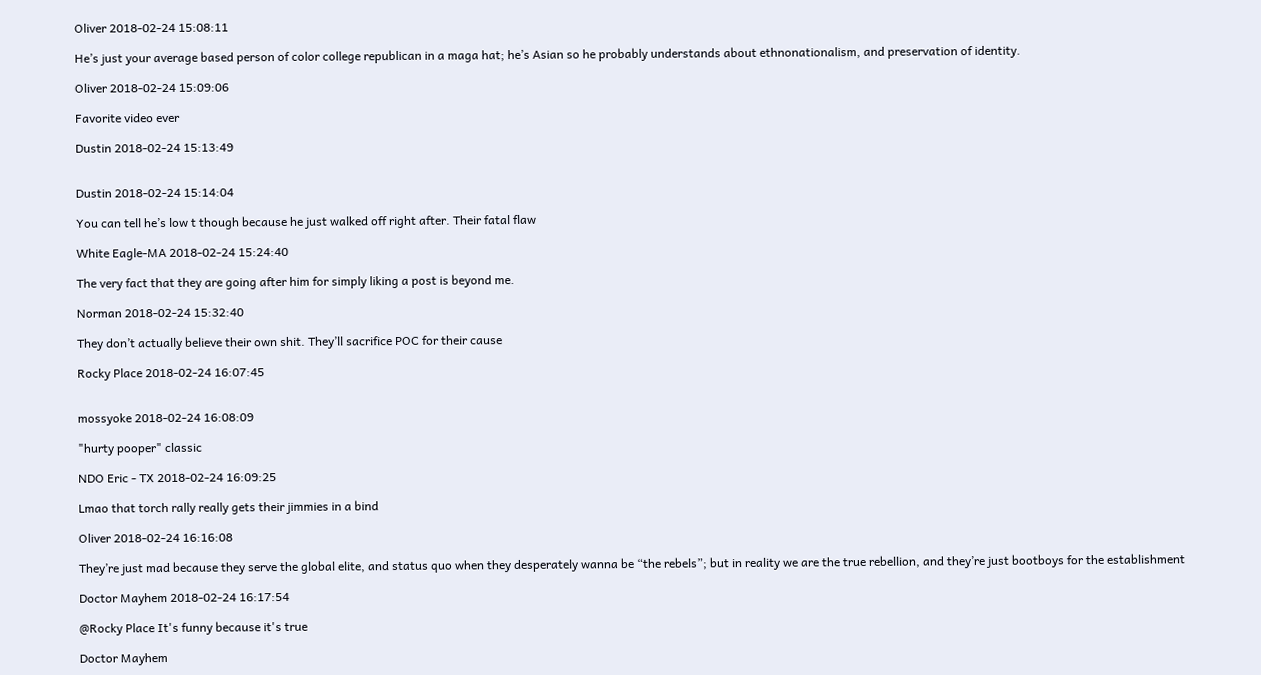Oliver 2018-02-24 15:08:11

He’s just your average based person of color college republican in a maga hat; he’s Asian so he probably understands about ethnonationalism, and preservation of identity.

Oliver 2018-02-24 15:09:06

Favorite video ever

Dustin 2018-02-24 15:13:49


Dustin 2018-02-24 15:14:04

You can tell he’s low t though because he just walked off right after. Their fatal flaw

White Eagle-MA 2018-02-24 15:24:40

The very fact that they are going after him for simply liking a post is beyond me.

Norman 2018-02-24 15:32:40

They don’t actually believe their own shit. They’ll sacrifice POC for their cause

Rocky Place 2018-02-24 16:07:45


mossyoke 2018-02-24 16:08:09

"hurty pooper" classic

NDO Eric - TX 2018-02-24 16:09:25

Lmao that torch rally really gets their jimmies in a bind

Oliver 2018-02-24 16:16:08

They’re just mad because they serve the global elite, and status quo when they desperately wanna be “the rebels”; but in reality we are the true rebellion, and they’re just bootboys for the establishment

Doctor Mayhem 2018-02-24 16:17:54

@Rocky Place It's funny because it's true

Doctor Mayhem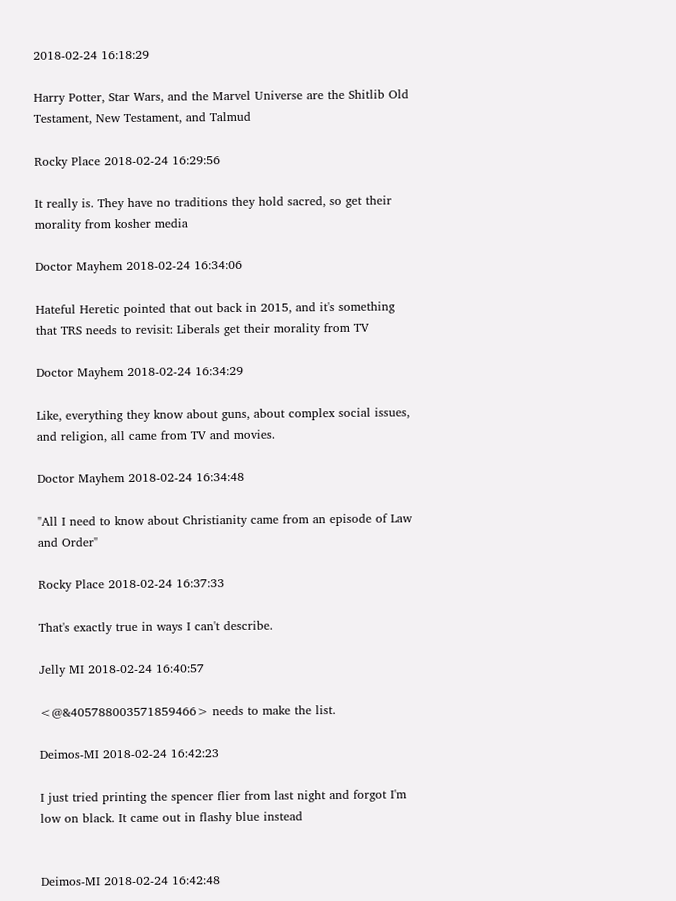2018-02-24 16:18:29

Harry Potter, Star Wars, and the Marvel Universe are the Shitlib Old Testament, New Testament, and Talmud

Rocky Place 2018-02-24 16:29:56

It really is. They have no traditions they hold sacred, so get their morality from kosher media

Doctor Mayhem 2018-02-24 16:34:06

Hateful Heretic pointed that out back in 2015, and it's something that TRS needs to revisit: Liberals get their morality from TV

Doctor Mayhem 2018-02-24 16:34:29

Like, everything they know about guns, about complex social issues, and religion, all came from TV and movies.

Doctor Mayhem 2018-02-24 16:34:48

"All I need to know about Christianity came from an episode of Law and Order"

Rocky Place 2018-02-24 16:37:33

That's exactly true in ways I can't describe.

Jelly MI 2018-02-24 16:40:57

<@&405788003571859466> needs to make the list.

Deimos-MI 2018-02-24 16:42:23

I just tried printing the spencer flier from last night and forgot I'm low on black. It came out in flashy blue instead


Deimos-MI 2018-02-24 16:42:48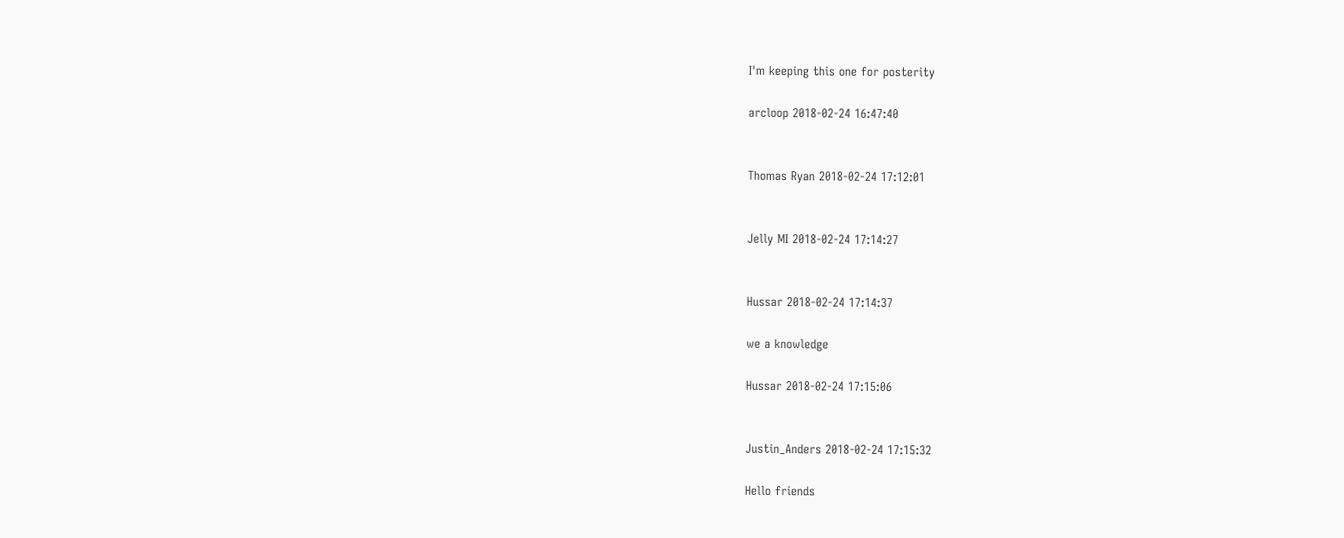I'm keeping this one for posterity

arcloop 2018-02-24 16:47:40


Thomas Ryan 2018-02-24 17:12:01


Jelly MI 2018-02-24 17:14:27


Hussar 2018-02-24 17:14:37

we a knowledge

Hussar 2018-02-24 17:15:06


Justin_Anders 2018-02-24 17:15:32

Hello friends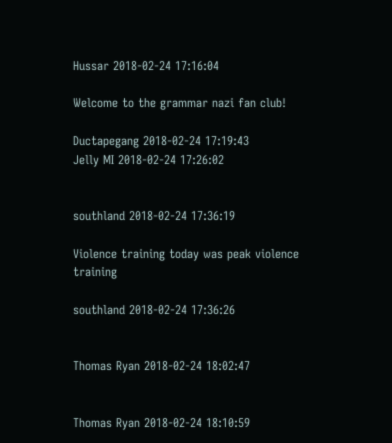Hussar 2018-02-24 17:16:04

Welcome to the grammar nazi fan club!

Ductapegang 2018-02-24 17:19:43
Jelly MI 2018-02-24 17:26:02


southland 2018-02-24 17:36:19

Violence training today was peak violence training

southland 2018-02-24 17:36:26


Thomas Ryan 2018-02-24 18:02:47


Thomas Ryan 2018-02-24 18:10:59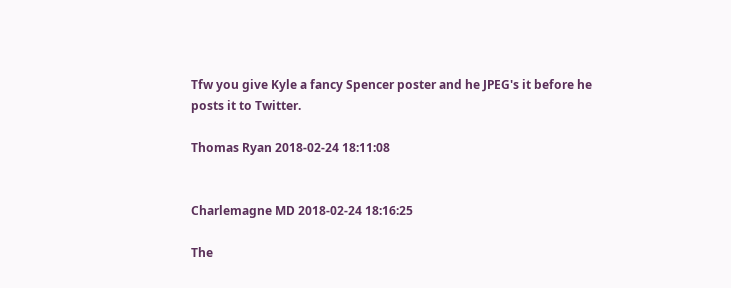Tfw you give Kyle a fancy Spencer poster and he JPEG's it before he posts it to Twitter.

Thomas Ryan 2018-02-24 18:11:08


Charlemagne MD 2018-02-24 18:16:25

The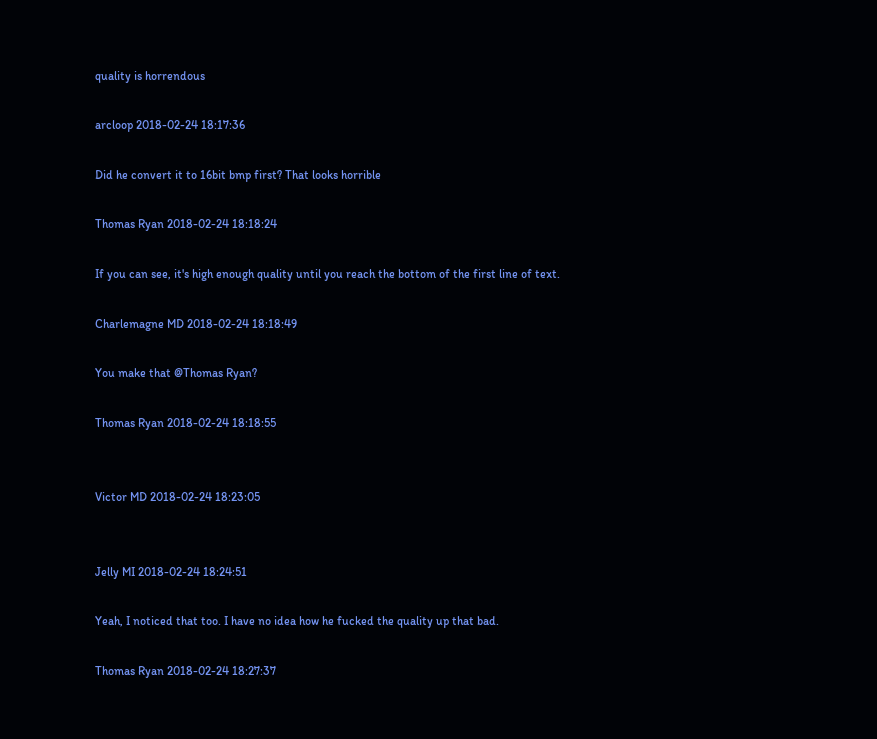quality is horrendous

arcloop 2018-02-24 18:17:36

Did he convert it to 16bit bmp first? That looks horrible

Thomas Ryan 2018-02-24 18:18:24

If you can see, it's high enough quality until you reach the bottom of the first line of text.

Charlemagne MD 2018-02-24 18:18:49

You make that @Thomas Ryan?

Thomas Ryan 2018-02-24 18:18:55


Victor MD 2018-02-24 18:23:05


Jelly MI 2018-02-24 18:24:51

Yeah, I noticed that too. I have no idea how he fucked the quality up that bad.

Thomas Ryan 2018-02-24 18:27:37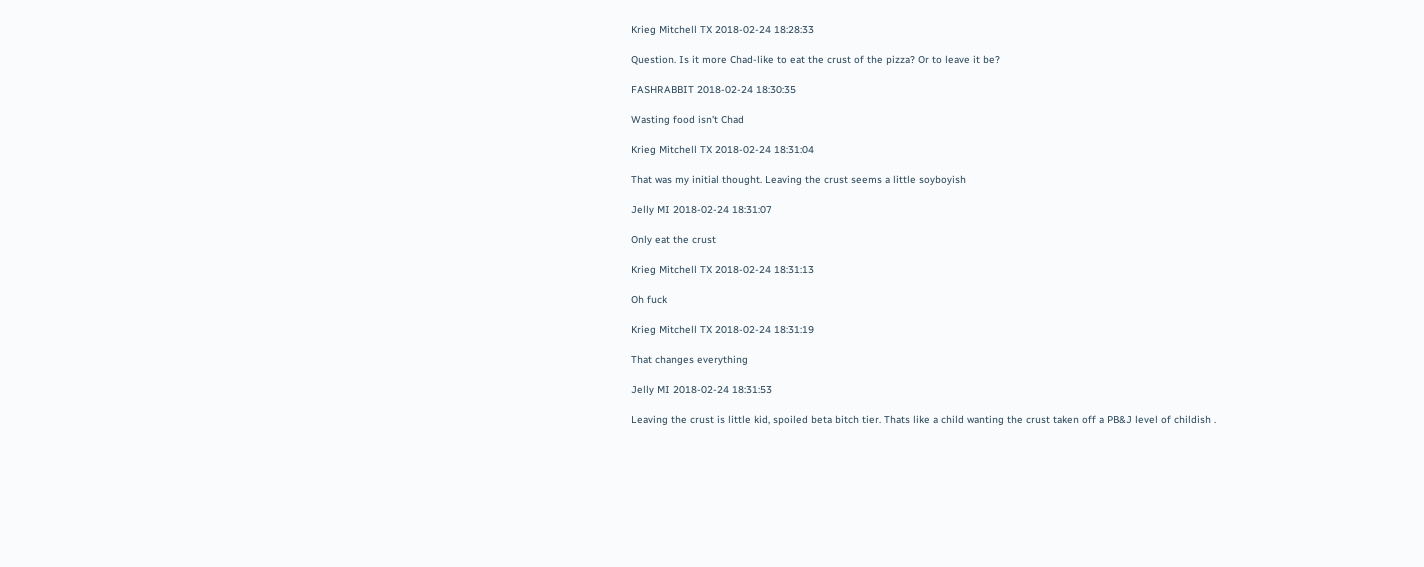Krieg Mitchell TX 2018-02-24 18:28:33

Question. Is it more Chad-like to eat the crust of the pizza? Or to leave it be?

FASHRABBIT 2018-02-24 18:30:35

Wasting food isn't Chad

Krieg Mitchell TX 2018-02-24 18:31:04

That was my initial thought. Leaving the crust seems a little soyboyish

Jelly MI 2018-02-24 18:31:07

Only eat the crust

Krieg Mitchell TX 2018-02-24 18:31:13

Oh fuck

Krieg Mitchell TX 2018-02-24 18:31:19

That changes everything

Jelly MI 2018-02-24 18:31:53

Leaving the crust is little kid, spoiled beta bitch tier. Thats like a child wanting the crust taken off a PB&J level of childish .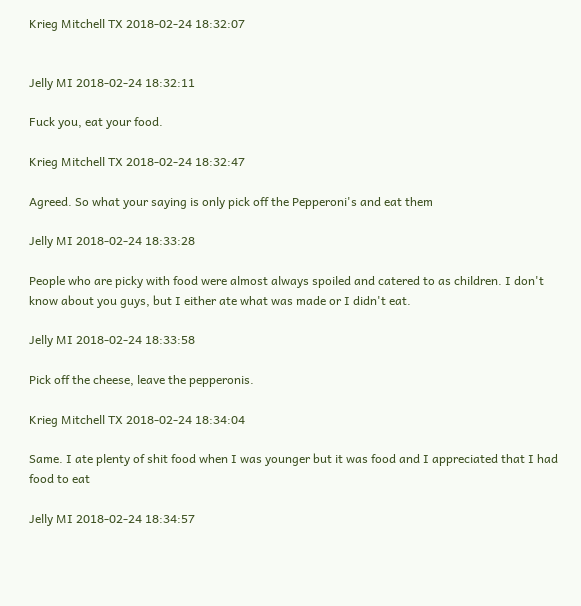Krieg Mitchell TX 2018-02-24 18:32:07


Jelly MI 2018-02-24 18:32:11

Fuck you, eat your food.

Krieg Mitchell TX 2018-02-24 18:32:47

Agreed. So what your saying is only pick off the Pepperoni's and eat them

Jelly MI 2018-02-24 18:33:28

People who are picky with food were almost always spoiled and catered to as children. I don't know about you guys, but I either ate what was made or I didn't eat.

Jelly MI 2018-02-24 18:33:58

Pick off the cheese, leave the pepperonis.

Krieg Mitchell TX 2018-02-24 18:34:04

Same. I ate plenty of shit food when I was younger but it was food and I appreciated that I had food to eat

Jelly MI 2018-02-24 18:34:57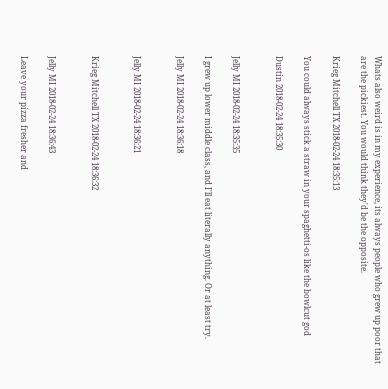Whats also weird is in my experience, its always people who grew up poor that are the pickiest. You would think they'd be the opposite.

Krieg Mitchell TX 2018-02-24 18:35:13

You could always stick a straw in your spaghetti-os like the bowlcut god

Dustin 2018-02-24 18:35:30


Jelly MI 2018-02-24 18:35:35

I grew up lower middle class, and I'll eat literally anything. Or at least try.

Jelly MI 2018-02-24 18:36:18


Jelly MI 2018-02-24 18:36:21


Krieg Mitchell TX 2018-02-24 18:36:32


Jelly MI 2018-02-24 18:36:43

Leave your pizza fresher and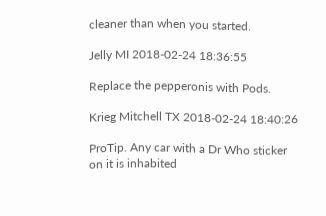cleaner than when you started.

Jelly MI 2018-02-24 18:36:55

Replace the pepperonis with Pods.

Krieg Mitchell TX 2018-02-24 18:40:26

ProTip. Any car with a Dr Who sticker on it is inhabited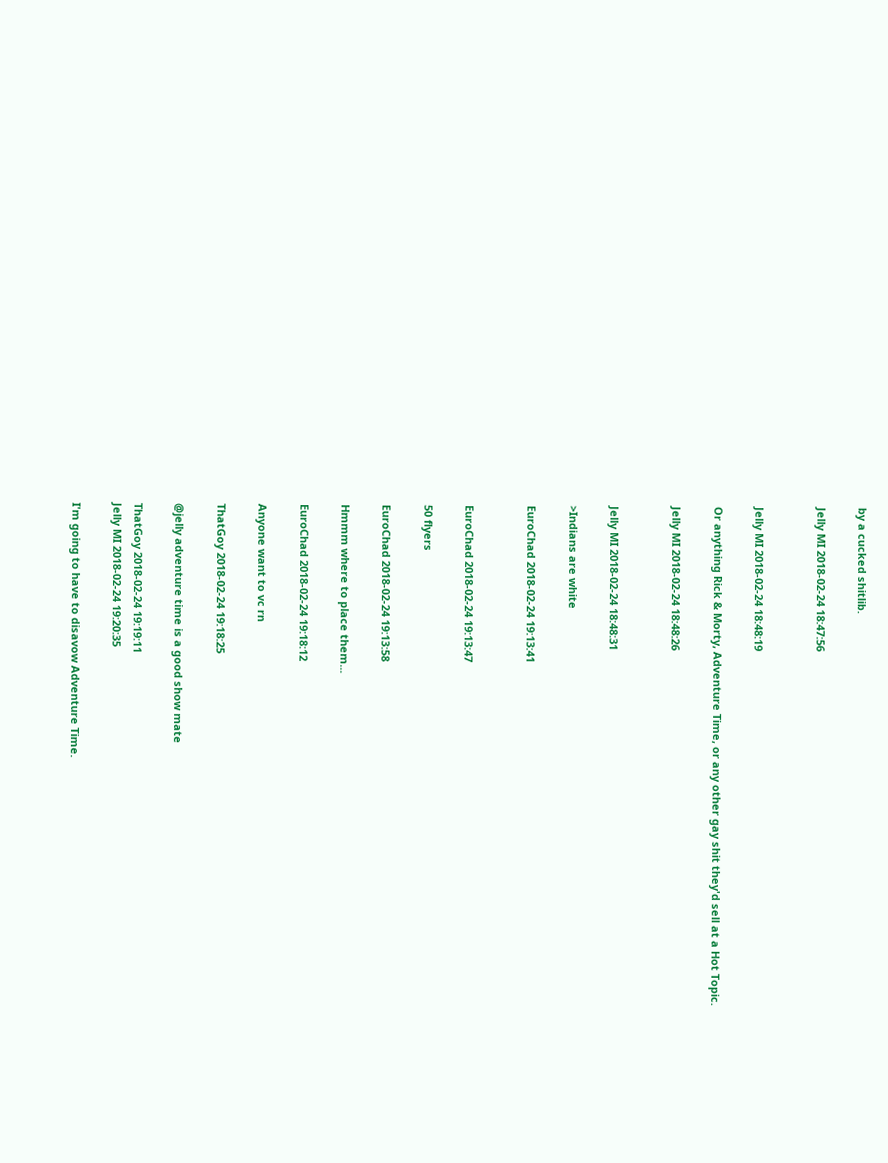by a cucked shitlib.

Jelly MI 2018-02-24 18:47:56


Jelly MI 2018-02-24 18:48:19

Or anything Rick & Morty, Adventure Time, or any other gay shit they'd sell at a Hot Topic.

Jelly MI 2018-02-24 18:48:26


Jelly MI 2018-02-24 18:48:31

>Indians are white

EuroChad 2018-02-24 19:13:41


EuroChad 2018-02-24 19:13:47

50 flyers

EuroChad 2018-02-24 19:13:58

Hmmm where to place them...

EuroChad 2018-02-24 19:18:12

Anyone want to vc rn

ThatGoy 2018-02-24 19:18:25

@jelly adventure time is a good show mate

ThatGoy 2018-02-24 19:19:11
Jelly MI 2018-02-24 19:20:35

I'm going to have to disavow Adventure Time.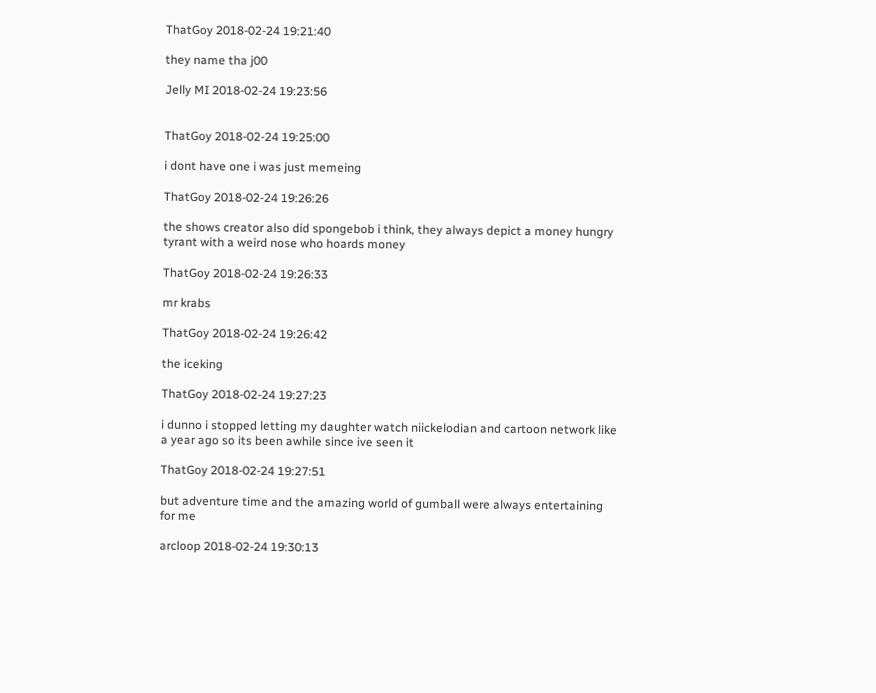ThatGoy 2018-02-24 19:21:40

they name tha j00

Jelly MI 2018-02-24 19:23:56


ThatGoy 2018-02-24 19:25:00

i dont have one i was just memeing

ThatGoy 2018-02-24 19:26:26

the shows creator also did spongebob i think, they always depict a money hungry tyrant with a weird nose who hoards money

ThatGoy 2018-02-24 19:26:33

mr krabs

ThatGoy 2018-02-24 19:26:42

the iceking

ThatGoy 2018-02-24 19:27:23

i dunno i stopped letting my daughter watch niickelodian and cartoon network like a year ago so its been awhile since ive seen it

ThatGoy 2018-02-24 19:27:51

but adventure time and the amazing world of gumball were always entertaining for me

arcloop 2018-02-24 19:30:13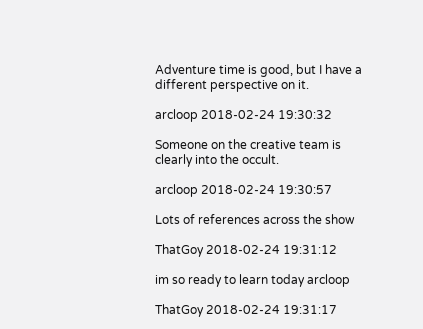Adventure time is good, but I have a different perspective on it.

arcloop 2018-02-24 19:30:32

Someone on the creative team is clearly into the occult.

arcloop 2018-02-24 19:30:57

Lots of references across the show

ThatGoy 2018-02-24 19:31:12

im so ready to learn today arcloop

ThatGoy 2018-02-24 19:31:17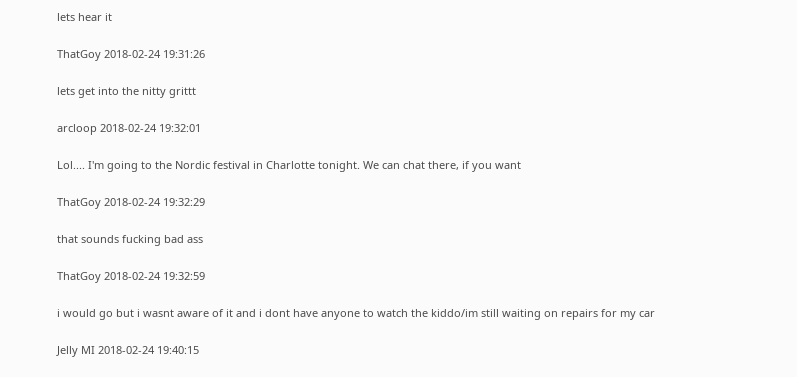lets hear it

ThatGoy 2018-02-24 19:31:26

lets get into the nitty grittt

arcloop 2018-02-24 19:32:01

Lol.... I'm going to the Nordic festival in Charlotte tonight. We can chat there, if you want

ThatGoy 2018-02-24 19:32:29

that sounds fucking bad ass

ThatGoy 2018-02-24 19:32:59

i would go but i wasnt aware of it and i dont have anyone to watch the kiddo/im still waiting on repairs for my car

Jelly MI 2018-02-24 19:40:15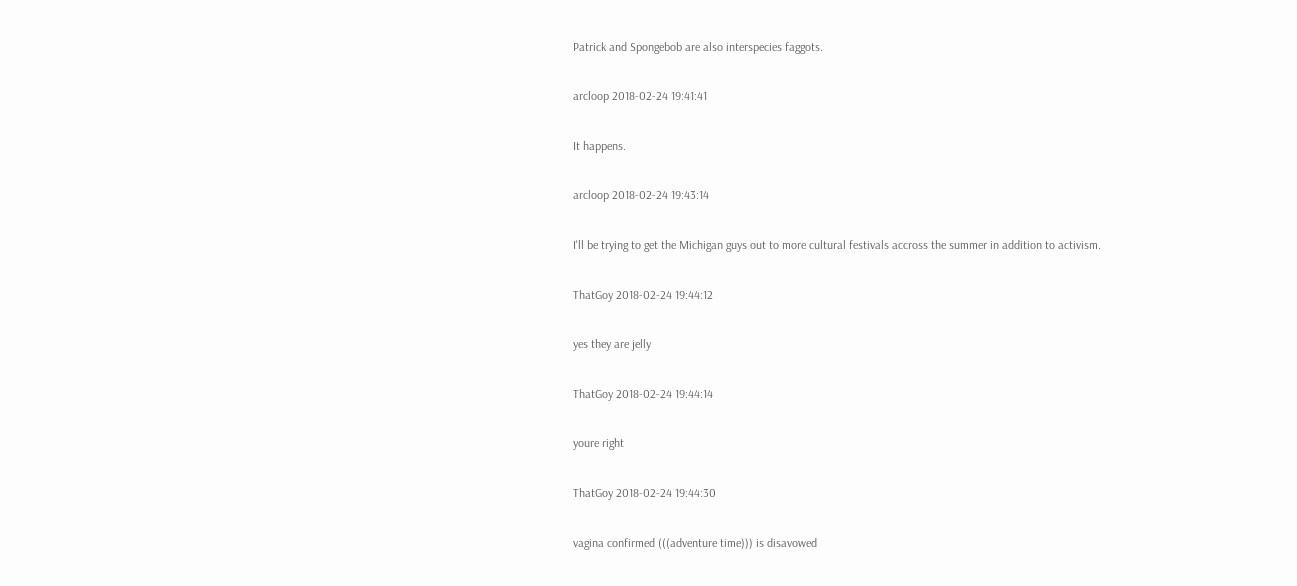Patrick and Spongebob are also interspecies faggots.

arcloop 2018-02-24 19:41:41

It happens.

arcloop 2018-02-24 19:43:14

I'll be trying to get the Michigan guys out to more cultural festivals accross the summer in addition to activism.

ThatGoy 2018-02-24 19:44:12

yes they are jelly

ThatGoy 2018-02-24 19:44:14

youre right

ThatGoy 2018-02-24 19:44:30

vagina confirmed (((adventure time))) is disavowed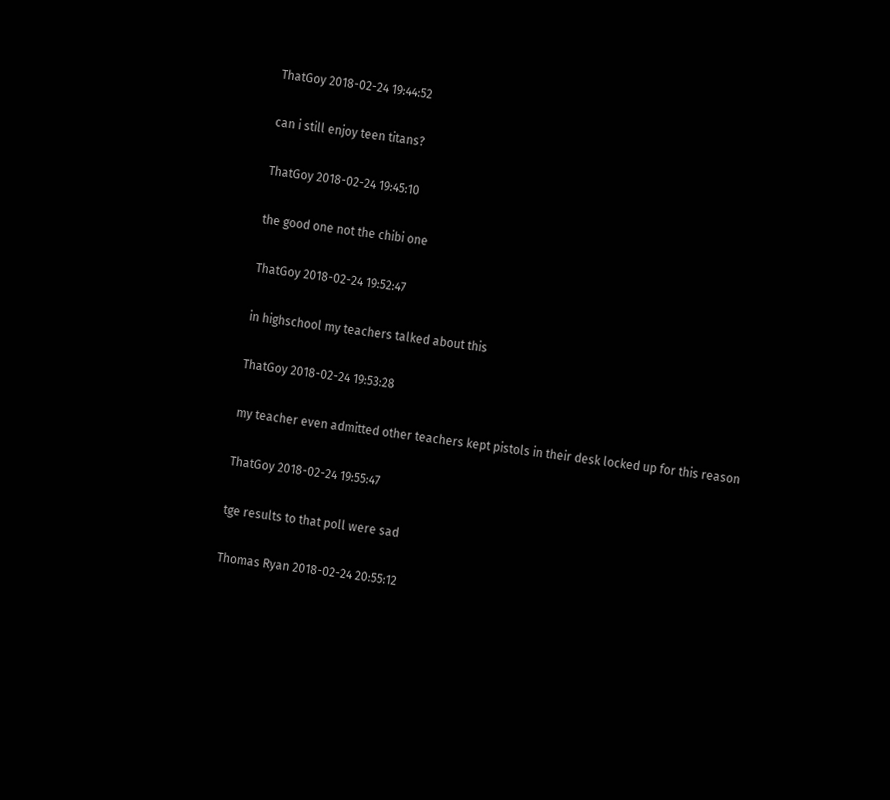ThatGoy 2018-02-24 19:44:52

can i still enjoy teen titans?

ThatGoy 2018-02-24 19:45:10

the good one not the chibi one

ThatGoy 2018-02-24 19:52:47

in highschool my teachers talked about this

ThatGoy 2018-02-24 19:53:28

my teacher even admitted other teachers kept pistols in their desk locked up for this reason

ThatGoy 2018-02-24 19:55:47

tge results to that poll were sad

Thomas Ryan 2018-02-24 20:55:12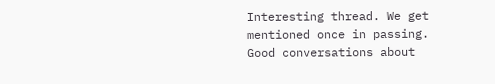Interesting thread. We get mentioned once in passing. Good conversations about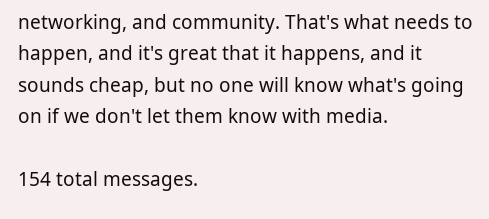networking, and community. That's what needs to happen, and it's great that it happens, and it sounds cheap, but no one will know what's going on if we don't let them know with media.

154 total messages.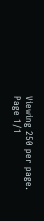Viewing 250 per page.
Page 1/1